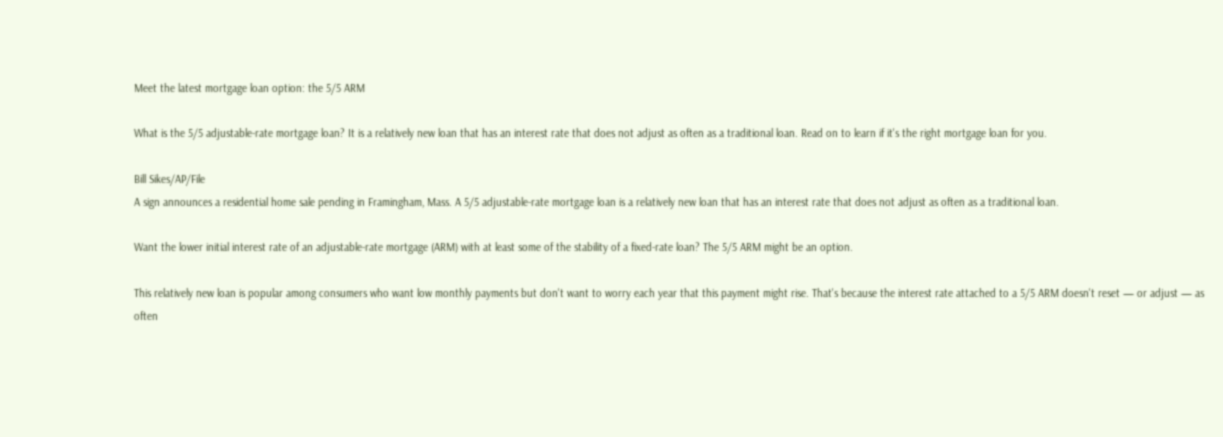Meet the latest mortgage loan option: the 5/5 ARM

What is the 5/5 adjustable-rate mortgage loan? It is a relatively new loan that has an interest rate that does not adjust as often as a traditional loan. Read on to learn if it's the right mortgage loan for you.

Bill Sikes/AP/File
A sign announces a residential home sale pending in Framingham, Mass. A 5/5 adjustable-rate mortgage loan is a relatively new loan that has an interest rate that does not adjust as often as a traditional loan.

Want the lower initial interest rate of an adjustable-rate mortgage (ARM) with at least some of the stability of a fixed-rate loan? The 5/5 ARM might be an option.

This relatively new loan is popular among consumers who want low monthly payments but don't want to worry each year that this payment might rise. That's because the interest rate attached to a 5/5 ARM doesn't reset — or adjust — as often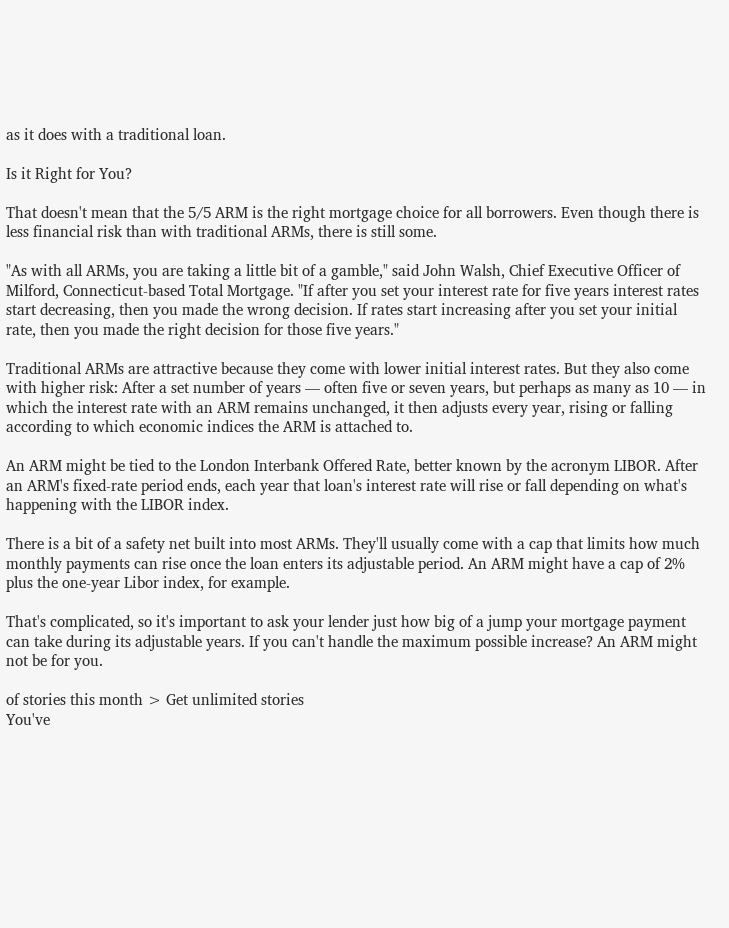as it does with a traditional loan.

Is it Right for You?

That doesn't mean that the 5/5 ARM is the right mortgage choice for all borrowers. Even though there is less financial risk than with traditional ARMs, there is still some.

"As with all ARMs, you are taking a little bit of a gamble," said John Walsh, Chief Executive Officer of Milford, Connecticut-based Total Mortgage. "If after you set your interest rate for five years interest rates start decreasing, then you made the wrong decision. If rates start increasing after you set your initial rate, then you made the right decision for those five years."

Traditional ARMs are attractive because they come with lower initial interest rates. But they also come with higher risk: After a set number of years — often five or seven years, but perhaps as many as 10 — in which the interest rate with an ARM remains unchanged, it then adjusts every year, rising or falling according to which economic indices the ARM is attached to.

An ARM might be tied to the London Interbank Offered Rate, better known by the acronym LIBOR. After an ARM's fixed-rate period ends, each year that loan's interest rate will rise or fall depending on what's happening with the LIBOR index.

There is a bit of a safety net built into most ARMs. They'll usually come with a cap that limits how much monthly payments can rise once the loan enters its adjustable period. An ARM might have a cap of 2% plus the one-year Libor index, for example.

That's complicated, so it's important to ask your lender just how big of a jump your mortgage payment can take during its adjustable years. If you can't handle the maximum possible increase? An ARM might not be for you.

of stories this month > Get unlimited stories
You've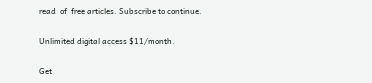read  of  free articles. Subscribe to continue.

Unlimited digital access $11/month.

Get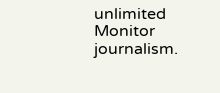unlimited Monitor journalism.